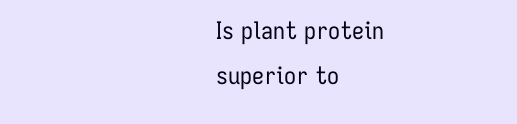Is plant protein superior to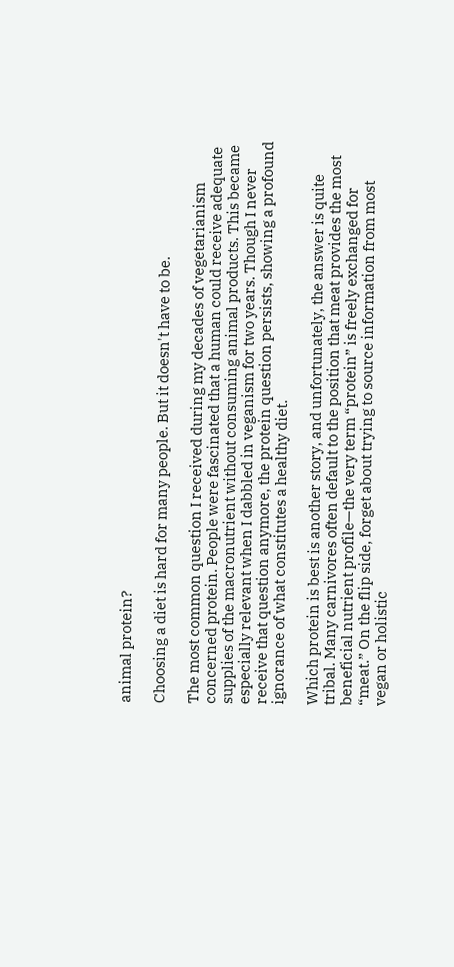animal protein?

Choosing a diet is hard for many people. But it doesn't have to be.

The most common question I received during my decades of vegetarianism concerned protein. People were fascinated that a human could receive adequate supplies of the macronutrient without consuming animal products. This became especially relevant when I dabbled in veganism for two years. Though I never receive that question anymore, the protein question persists, showing a profound ignorance of what constitutes a healthy diet.

Which protein is best is another story, and unfortunately, the answer is quite tribal. Many carnivores often default to the position that meat provides the most beneficial nutrient profile—the very term “protein” is freely exchanged for “meat.” On the flip side, forget about trying to source information from most vegan or holistic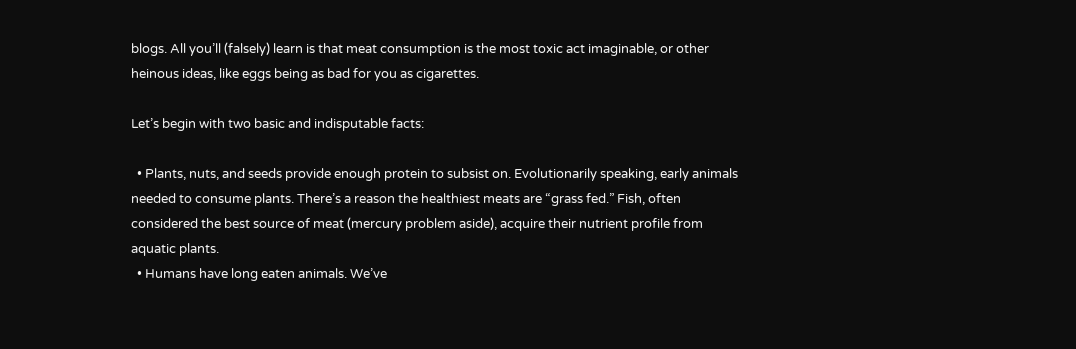blogs. All you’ll (falsely) learn is that meat consumption is the most toxic act imaginable, or other heinous ideas, like eggs being as bad for you as cigarettes.

Let’s begin with two basic and indisputable facts:

  • Plants, nuts, and seeds provide enough protein to subsist on. Evolutionarily speaking, early animals needed to consume plants. There’s a reason the healthiest meats are “grass fed.” Fish, often considered the best source of meat (mercury problem aside), acquire their nutrient profile from aquatic plants.
  • Humans have long eaten animals. We’ve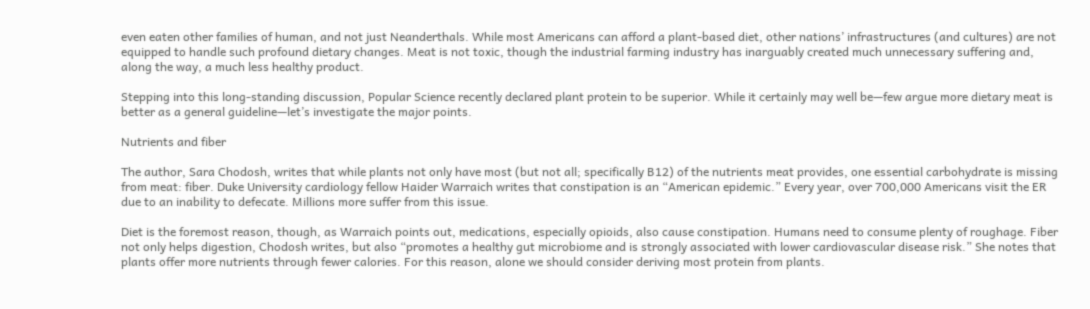even eaten other families of human, and not just Neanderthals. While most Americans can afford a plant-based diet, other nations’ infrastructures (and cultures) are not equipped to handle such profound dietary changes. Meat is not toxic, though the industrial farming industry has inarguably created much unnecessary suffering and, along the way, a much less healthy product.

Stepping into this long-standing discussion, Popular Science recently declared plant protein to be superior. While it certainly may well be—few argue more dietary meat is better as a general guideline—let’s investigate the major points.

Nutrients and fiber

The author, Sara Chodosh, writes that while plants not only have most (but not all; specifically B12) of the nutrients meat provides, one essential carbohydrate is missing from meat: fiber. Duke University cardiology fellow Haider Warraich writes that constipation is an “American epidemic.” Every year, over 700,000 Americans visit the ER due to an inability to defecate. Millions more suffer from this issue.

Diet is the foremost reason, though, as Warraich points out, medications, especially opioids, also cause constipation. Humans need to consume plenty of roughage. Fiber not only helps digestion, Chodosh writes, but also “promotes a healthy gut microbiome and is strongly associated with lower cardiovascular disease risk.” She notes that plants offer more nutrients through fewer calories. For this reason, alone we should consider deriving most protein from plants.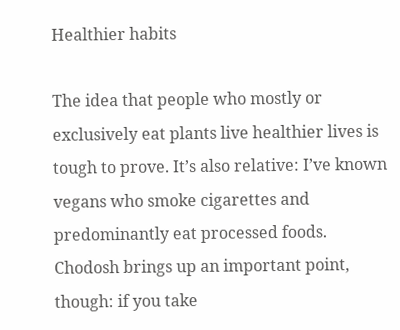Healthier habits

The idea that people who mostly or exclusively eat plants live healthier lives is tough to prove. It’s also relative: I’ve known vegans who smoke cigarettes and predominantly eat processed foods. Chodosh brings up an important point, though: if you take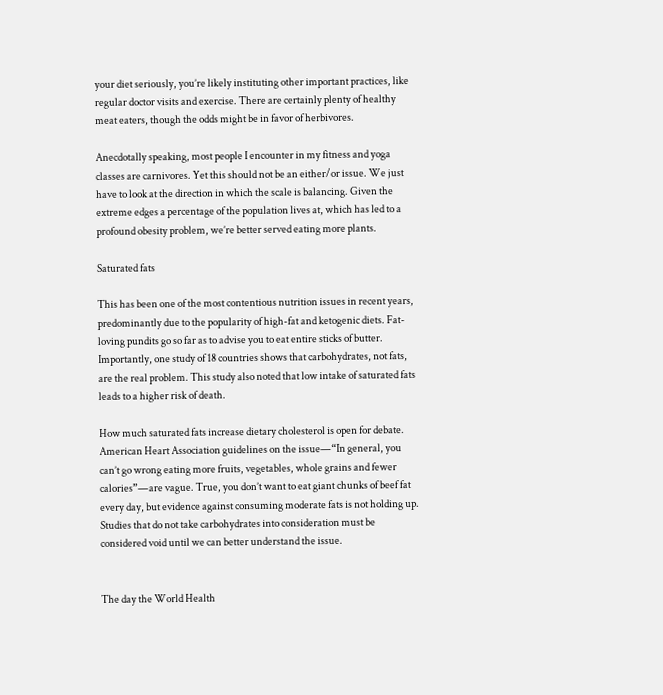your diet seriously, you’re likely instituting other important practices, like regular doctor visits and exercise. There are certainly plenty of healthy meat eaters, though the odds might be in favor of herbivores.

Anecdotally speaking, most people I encounter in my fitness and yoga classes are carnivores. Yet this should not be an either/or issue. We just have to look at the direction in which the scale is balancing. Given the extreme edges a percentage of the population lives at, which has led to a profound obesity problem, we’re better served eating more plants.

Saturated fats

This has been one of the most contentious nutrition issues in recent years, predominantly due to the popularity of high-fat and ketogenic diets. Fat-loving pundits go so far as to advise you to eat entire sticks of butter. Importantly, one study of 18 countries shows that carbohydrates, not fats, are the real problem. This study also noted that low intake of saturated fats leads to a higher risk of death.

How much saturated fats increase dietary cholesterol is open for debate. American Heart Association guidelines on the issue—“In general, you can’t go wrong eating more fruits, vegetables, whole grains and fewer calories”—are vague. True, you don’t want to eat giant chunks of beef fat every day, but evidence against consuming moderate fats is not holding up. Studies that do not take carbohydrates into consideration must be considered void until we can better understand the issue.


The day the World Health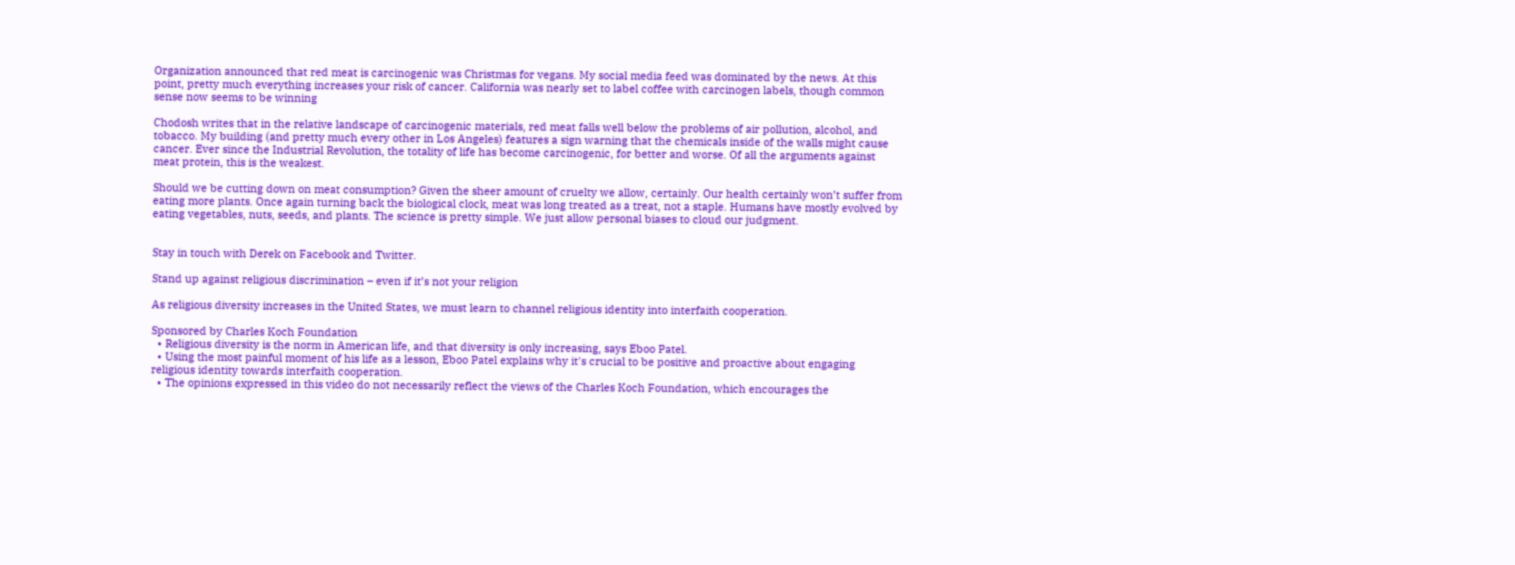Organization announced that red meat is carcinogenic was Christmas for vegans. My social media feed was dominated by the news. At this point, pretty much everything increases your risk of cancer. California was nearly set to label coffee with carcinogen labels, though common sense now seems to be winning

Chodosh writes that in the relative landscape of carcinogenic materials, red meat falls well below the problems of air pollution, alcohol, and tobacco. My building (and pretty much every other in Los Angeles) features a sign warning that the chemicals inside of the walls might cause cancer. Ever since the Industrial Revolution, the totality of life has become carcinogenic, for better and worse. Of all the arguments against meat protein, this is the weakest.

Should we be cutting down on meat consumption? Given the sheer amount of cruelty we allow, certainly. Our health certainly won’t suffer from eating more plants. Once again turning back the biological clock, meat was long treated as a treat, not a staple. Humans have mostly evolved by eating vegetables, nuts, seeds, and plants. The science is pretty simple. We just allow personal biases to cloud our judgment.


Stay in touch with Derek on Facebook and Twitter.

Stand up against religious discrimination – even if it’s not your religion

As religious diversity increases in the United States, we must learn to channel religious identity into interfaith cooperation.

Sponsored by Charles Koch Foundation
  • Religious diversity is the norm in American life, and that diversity is only increasing, says Eboo Patel.
  • Using the most painful moment of his life as a lesson, Eboo Patel explains why it's crucial to be positive and proactive about engaging religious identity towards interfaith cooperation.
  • The opinions expressed in this video do not necessarily reflect the views of the Charles Koch Foundation, which encourages the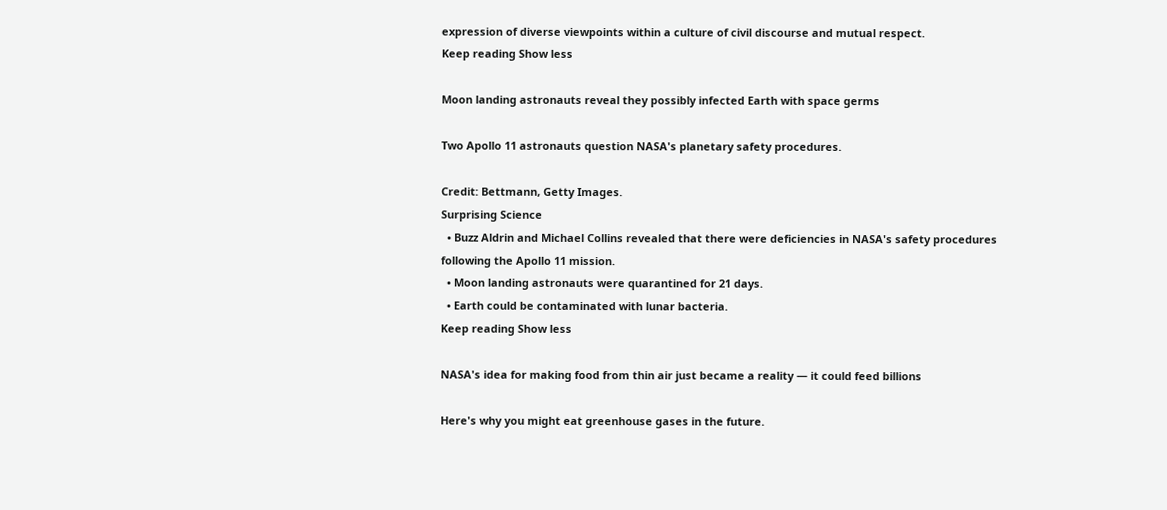expression of diverse viewpoints within a culture of civil discourse and mutual respect.
Keep reading Show less

Moon landing astronauts reveal they possibly infected Earth with space germs

Two Apollo 11 astronauts question NASA's planetary safety procedures.

Credit: Bettmann, Getty Images.
Surprising Science
  • Buzz Aldrin and Michael Collins revealed that there were deficiencies in NASA's safety procedures following the Apollo 11 mission.
  • Moon landing astronauts were quarantined for 21 days.
  • Earth could be contaminated with lunar bacteria.
Keep reading Show less

NASA's idea for making food from thin air just became a reality — it could feed billions

Here's why you might eat greenhouse gases in the future.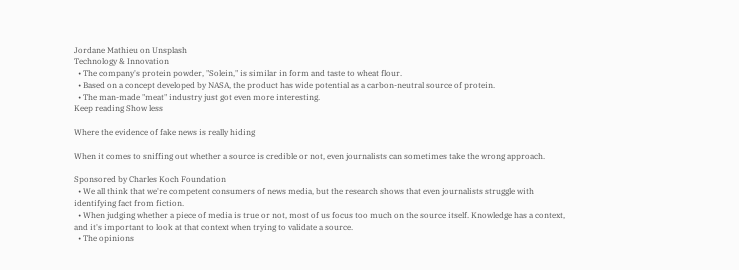Jordane Mathieu on Unsplash
Technology & Innovation
  • The company's protein powder, "Solein," is similar in form and taste to wheat flour.
  • Based on a concept developed by NASA, the product has wide potential as a carbon-neutral source of protein.
  • The man-made "meat" industry just got even more interesting.
Keep reading Show less

Where the evidence of fake news is really hiding

When it comes to sniffing out whether a source is credible or not, even journalists can sometimes take the wrong approach.

Sponsored by Charles Koch Foundation
  • We all think that we're competent consumers of news media, but the research shows that even journalists struggle with identifying fact from fiction.
  • When judging whether a piece of media is true or not, most of us focus too much on the source itself. Knowledge has a context, and it's important to look at that context when trying to validate a source.
  • The opinions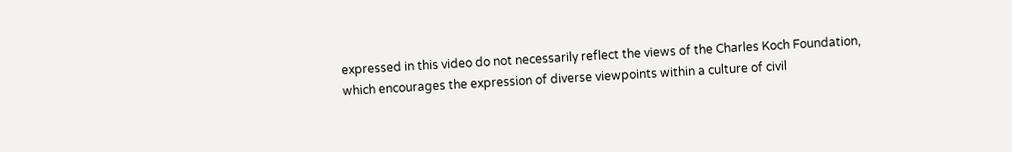expressed in this video do not necessarily reflect the views of the Charles Koch Foundation, which encourages the expression of diverse viewpoints within a culture of civil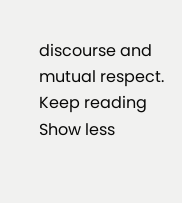discourse and mutual respect.
Keep reading Show less